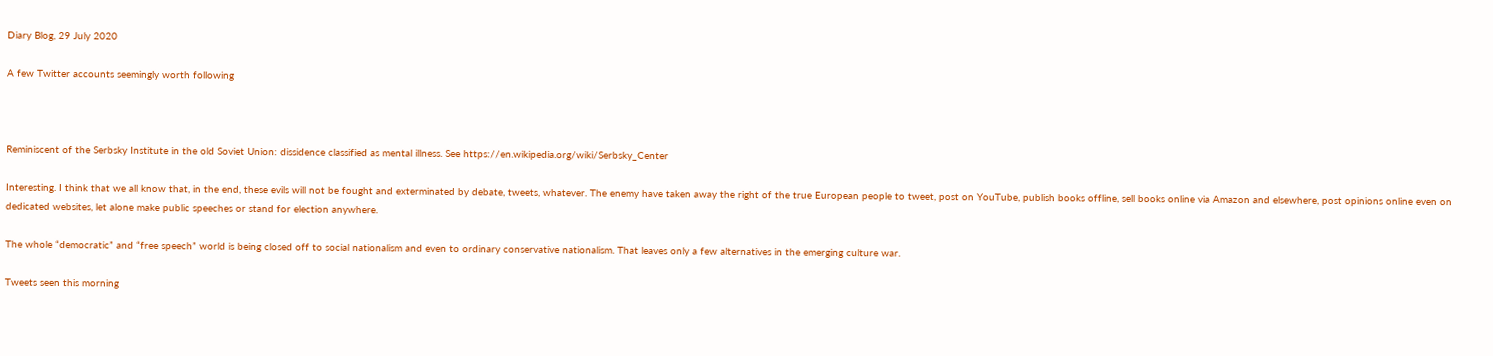Diary Blog, 29 July 2020

A few Twitter accounts seemingly worth following



Reminiscent of the Serbsky Institute in the old Soviet Union: dissidence classified as mental illness. See https://en.wikipedia.org/wiki/Serbsky_Center

Interesting. I think that we all know that, in the end, these evils will not be fought and exterminated by debate, tweets, whatever. The enemy have taken away the right of the true European people to tweet, post on YouTube, publish books offline, sell books online via Amazon and elsewhere, post opinions online even on dedicated websites, let alone make public speeches or stand for election anywhere.

The whole “democratic” and “free speech” world is being closed off to social nationalism and even to ordinary conservative nationalism. That leaves only a few alternatives in the emerging culture war.

Tweets seen this morning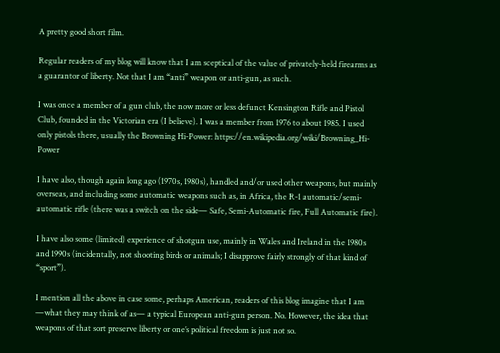A pretty good short film.

Regular readers of my blog will know that I am sceptical of the value of privately-held firearms as a guarantor of liberty. Not that I am “anti” weapon or anti-gun, as such.

I was once a member of a gun club, the now more or less defunct Kensington Rifle and Pistol Club, founded in the Victorian era (I believe). I was a member from 1976 to about 1985. I used only pistols there, usually the Browning Hi-Power: https://en.wikipedia.org/wiki/Browning_Hi-Power

I have also, though again long ago (1970s, 1980s), handled and/or used other weapons, but mainly overseas, and including some automatic weapons such as, in Africa, the R-1 automatic/semi-automatic rifle (there was a switch on the side— Safe, Semi-Automatic fire, Full Automatic fire).

I have also some (limited) experience of shotgun use, mainly in Wales and Ireland in the 1980s and 1990s (incidentally, not shooting birds or animals; I disapprove fairly strongly of that kind of “sport”).

I mention all the above in case some, perhaps American, readers of this blog imagine that I am —what they may think of as— a typical European anti-gun person. No. However, the idea that weapons of that sort preserve liberty or one’s political freedom is just not so.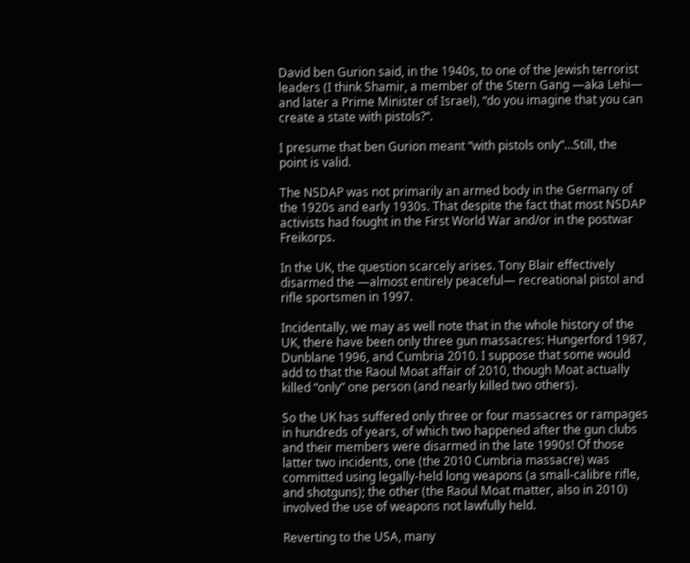David ben Gurion said, in the 1940s, to one of the Jewish terrorist leaders (I think Shamir, a member of the Stern Gang —aka Lehi— and later a Prime Minister of Israel), “do you imagine that you can create a state with pistols?“.

I presume that ben Gurion meant “with pistols only“…Still, the point is valid.

The NSDAP was not primarily an armed body in the Germany of the 1920s and early 1930s. That despite the fact that most NSDAP activists had fought in the First World War and/or in the postwar Freikorps.

In the UK, the question scarcely arises. Tony Blair effectively disarmed the —almost entirely peaceful— recreational pistol and rifle sportsmen in 1997.

Incidentally, we may as well note that in the whole history of the UK, there have been only three gun massacres: Hungerford 1987, Dunblane 1996, and Cumbria 2010. I suppose that some would add to that the Raoul Moat affair of 2010, though Moat actually killed “only” one person (and nearly killed two others).

So the UK has suffered only three or four massacres or rampages in hundreds of years, of which two happened after the gun clubs and their members were disarmed in the late 1990s! Of those latter two incidents, one (the 2010 Cumbria massacre) was committed using legally-held long weapons (a small-calibre rifle, and shotguns); the other (the Raoul Moat matter, also in 2010) involved the use of weapons not lawfully held.

Reverting to the USA, many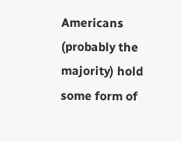Americans (probably the majority) hold some form of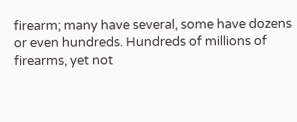firearm; many have several, some have dozens or even hundreds. Hundreds of millions of firearms, yet not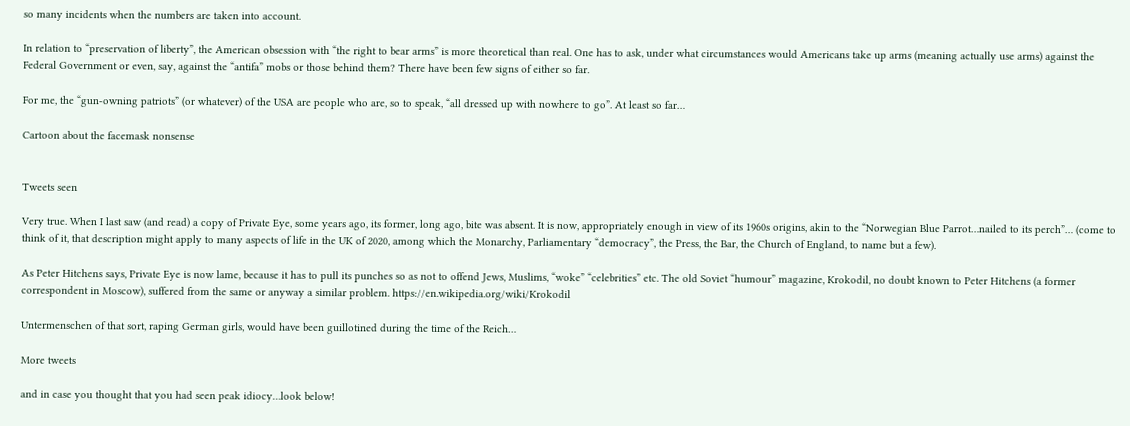so many incidents when the numbers are taken into account.

In relation to “preservation of liberty”, the American obsession with “the right to bear arms” is more theoretical than real. One has to ask, under what circumstances would Americans take up arms (meaning actually use arms) against the Federal Government or even, say, against the “antifa” mobs or those behind them? There have been few signs of either so far.

For me, the “gun-owning patriots” (or whatever) of the USA are people who are, so to speak, “all dressed up with nowhere to go”. At least so far…

Cartoon about the facemask nonsense


Tweets seen

Very true. When I last saw (and read) a copy of Private Eye, some years ago, its former, long ago, bite was absent. It is now, appropriately enough in view of its 1960s origins, akin to the “Norwegian Blue Parrot…nailed to its perch”… (come to think of it, that description might apply to many aspects of life in the UK of 2020, among which the Monarchy, Parliamentary “democracy”, the Press, the Bar, the Church of England, to name but a few).

As Peter Hitchens says, Private Eye is now lame, because it has to pull its punches so as not to offend Jews, Muslims, “woke” “celebrities” etc. The old Soviet “humour” magazine, Krokodil, no doubt known to Peter Hitchens (a former correspondent in Moscow), suffered from the same or anyway a similar problem. https://en.wikipedia.org/wiki/Krokodil

Untermenschen of that sort, raping German girls, would have been guillotined during the time of the Reich…

More tweets

and in case you thought that you had seen peak idiocy…look below!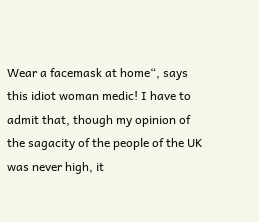Wear a facemask at home“, says this idiot woman medic! I have to admit that, though my opinion of the sagacity of the people of the UK was never high, it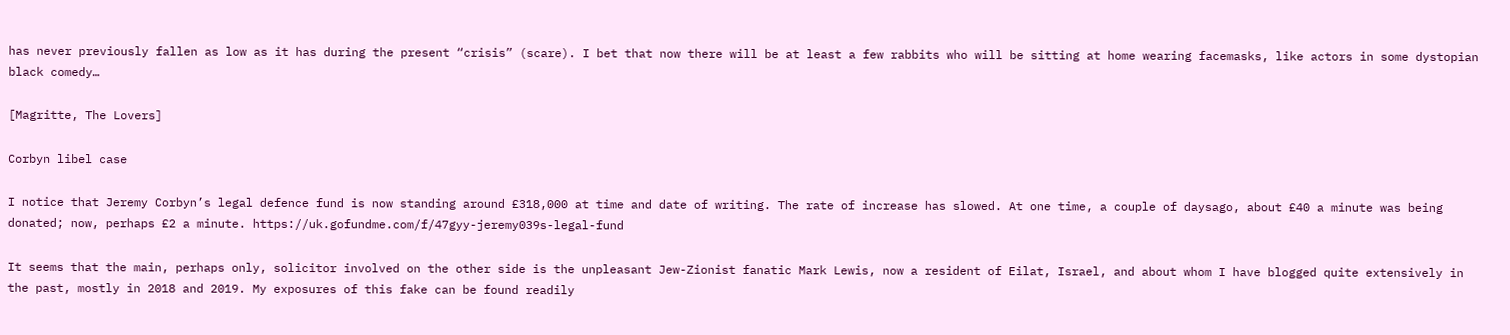has never previously fallen as low as it has during the present “crisis” (scare). I bet that now there will be at least a few rabbits who will be sitting at home wearing facemasks, like actors in some dystopian black comedy…

[Magritte, The Lovers]

Corbyn libel case

I notice that Jeremy Corbyn’s legal defence fund is now standing around £318,000 at time and date of writing. The rate of increase has slowed. At one time, a couple of daysago, about £40 a minute was being donated; now, perhaps £2 a minute. https://uk.gofundme.com/f/47gyy-jeremy039s-legal-fund

It seems that the main, perhaps only, solicitor involved on the other side is the unpleasant Jew-Zionist fanatic Mark Lewis, now a resident of Eilat, Israel, and about whom I have blogged quite extensively in the past, mostly in 2018 and 2019. My exposures of this fake can be found readily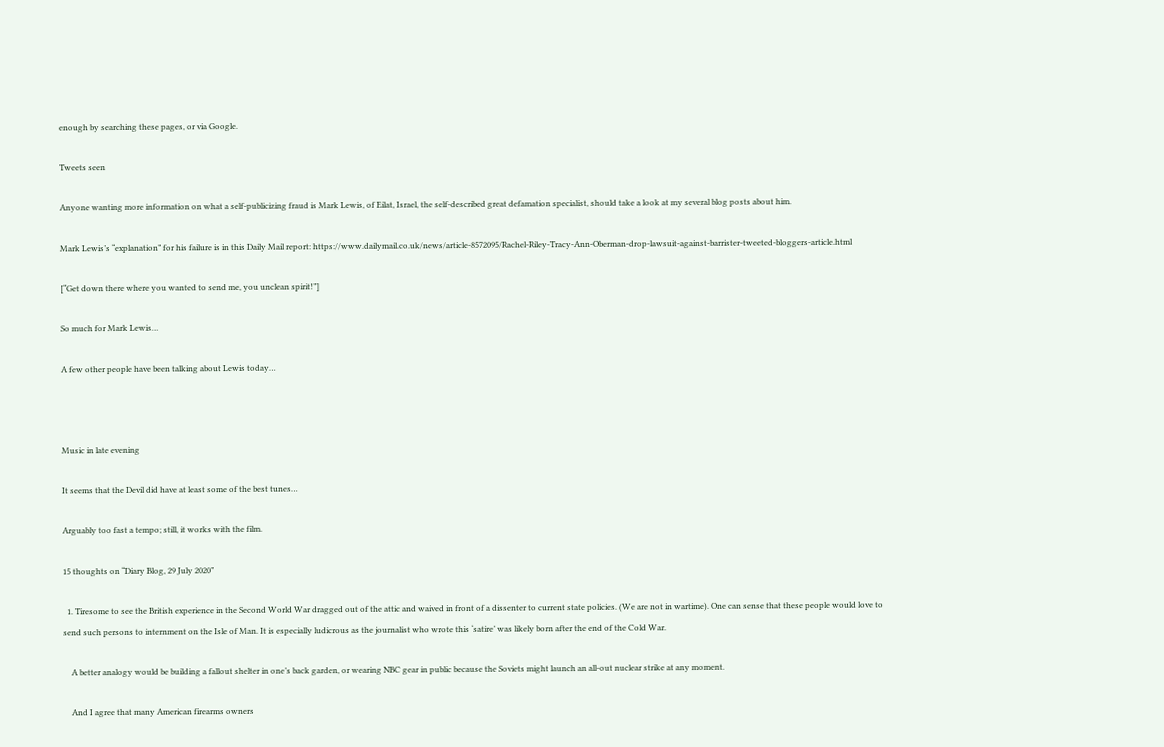enough by searching these pages, or via Google.

Tweets seen

Anyone wanting more information on what a self-publicizing fraud is Mark Lewis, of Eilat, Israel, the self-described great defamation specialist, should take a look at my several blog posts about him.

Mark Lewis’s “explanation” for his failure is in this Daily Mail report: https://www.dailymail.co.uk/news/article-8572095/Rachel-Riley-Tracy-Ann-Oberman-drop-lawsuit-against-barrister-tweeted-bloggers-article.html

[“Get down there where you wanted to send me, you unclean spirit!”]

So much for Mark Lewis…

A few other people have been talking about Lewis today…



Music in late evening

It seems that the Devil did have at least some of the best tunes…

Arguably too fast a tempo; still, it works with the film.

15 thoughts on “Diary Blog, 29 July 2020”

  1. Tiresome to see the British experience in the Second World War dragged out of the attic and waived in front of a dissenter to current state policies. (We are not in wartime). One can sense that these people would love to send such persons to internment on the Isle of Man. It is especially ludicrous as the journalist who wrote this ‘satire’ was likely born after the end of the Cold War.

    A better analogy would be building a fallout shelter in one’s back garden, or wearing NBC gear in public because the Soviets might launch an all-out nuclear strike at any moment.

    And I agree that many American firearms owners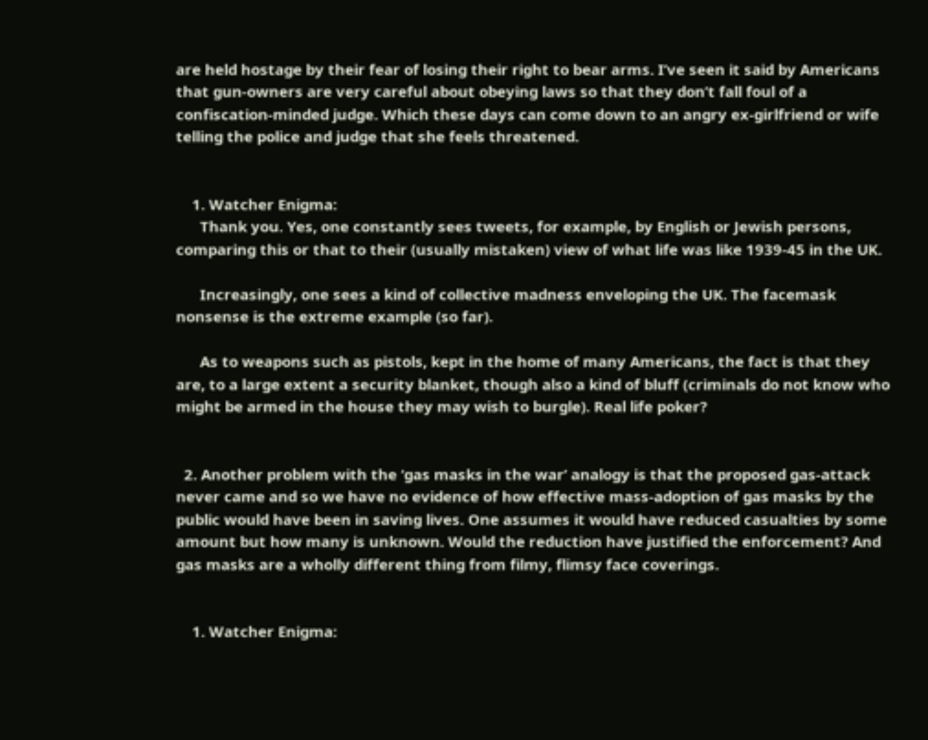are held hostage by their fear of losing their right to bear arms. I’ve seen it said by Americans that gun-owners are very careful about obeying laws so that they don’t fall foul of a confiscation-minded judge. Which these days can come down to an angry ex-girlfriend or wife telling the police and judge that she feels threatened.


    1. Watcher Enigma:
      Thank you. Yes, one constantly sees tweets, for example, by English or Jewish persons, comparing this or that to their (usually mistaken) view of what life was like 1939-45 in the UK.

      Increasingly, one sees a kind of collective madness enveloping the UK. The facemask nonsense is the extreme example (so far).

      As to weapons such as pistols, kept in the home of many Americans, the fact is that they are, to a large extent a security blanket, though also a kind of bluff (criminals do not know who might be armed in the house they may wish to burgle). Real life poker?


  2. Another problem with the ‘gas masks in the war’ analogy is that the proposed gas-attack never came and so we have no evidence of how effective mass-adoption of gas masks by the public would have been in saving lives. One assumes it would have reduced casualties by some amount but how many is unknown. Would the reduction have justified the enforcement? And gas masks are a wholly different thing from filmy, flimsy face coverings.


    1. Watcher Enigma: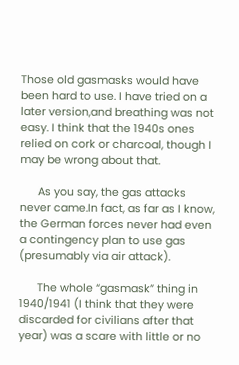Those old gasmasks would have been hard to use. I have tried on a later version,and breathing was not easy. I think that the 1940s ones relied on cork or charcoal, though I may be wrong about that.

      As you say, the gas attacks never came.In fact, as far as I know, the German forces never had even a contingency plan to use gas (presumably via air attack).

      The whole “gasmask” thing in 1940/1941 (I think that they were discarded for civilians after that year) was a scare with little or no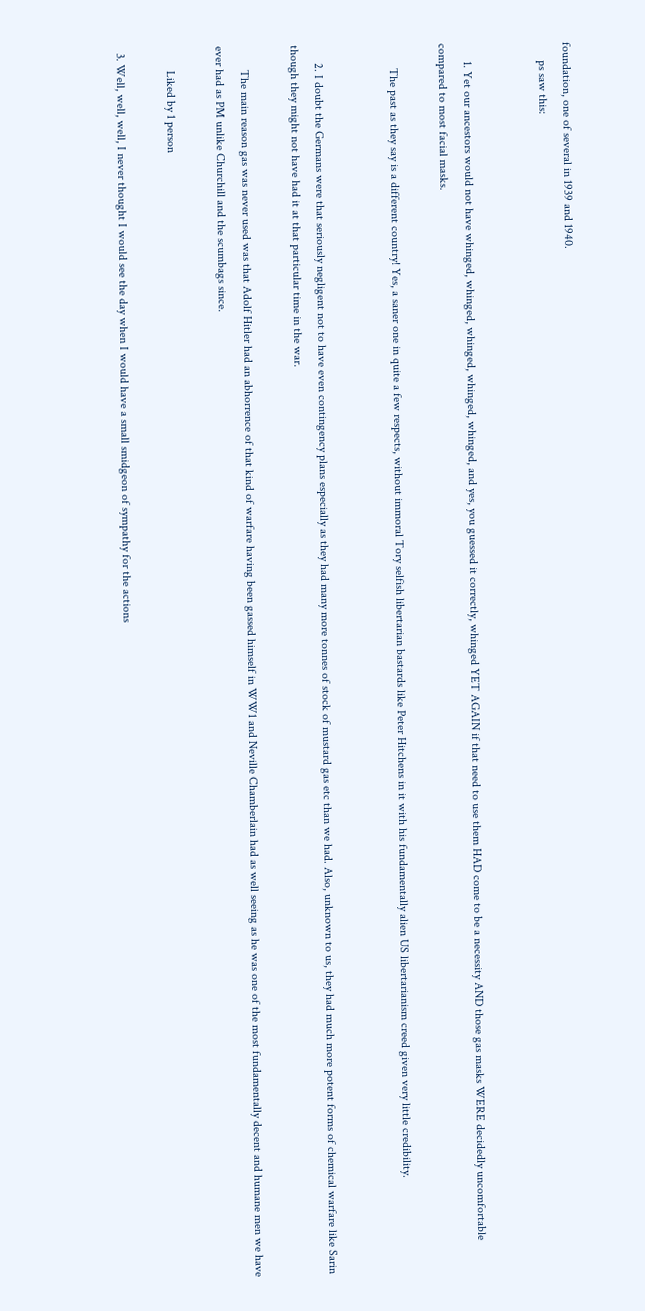foundation, one of several in 1939 and 1940.
      ps saw this:


      1. Yet our ancestors would not have whinged, whinged, whinged, whinged, whinged, and yes, you guessed it correctly, whinged YET AGAIN if that need to use them HAD come to be a necessity AND those gas masks WERE decidedly uncomfortable compared to most facial masks.

        The past as they say is a different country! Yes, a saner one in quite a few respects, without immoral Tory selfish libertarian bastards like Peter Hitchens in it with his fundamentally alien US libertarianism creed given very little credibility.


      2. I doubt the Germans were that seriously negligent not to have even contingency plans especially as they had many more tonnes of stock of mustard gas etc than we had. Also, unknown to us, they had much more potent forms of chemical warfare like Sarin though they might not have had it at that particular time in the war.

        The main reason gas was never used was that Adolf Hitler had an abhorrence of that kind of warfare having been gassed himself in WW1 and Neville Chamberlain had as well seeing as he was one of the most fundamentally decent and humane men we have ever had as PM unlike Churchill and the scumbags since.

        Liked by 1 person

  3. Well, well, well, I never thought I would see the day when I would have a small smidgeon of sympathy for the actions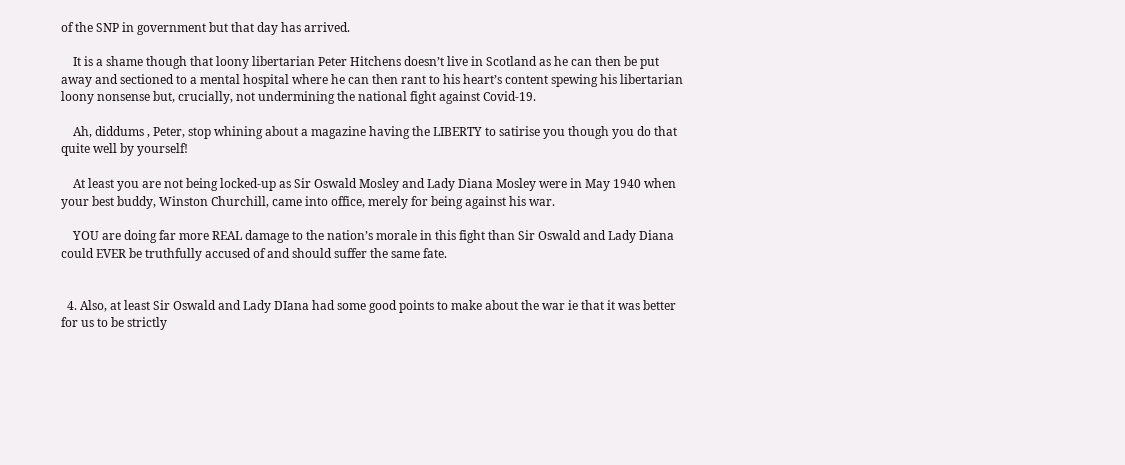of the SNP in government but that day has arrived.

    It is a shame though that loony libertarian Peter Hitchens doesn’t live in Scotland as he can then be put away and sectioned to a mental hospital where he can then rant to his heart’s content spewing his libertarian loony nonsense but, crucially, not undermining the national fight against Covid-19.

    Ah, diddums , Peter, stop whining about a magazine having the LIBERTY to satirise you though you do that quite well by yourself!

    At least you are not being locked-up as Sir Oswald Mosley and Lady Diana Mosley were in May 1940 when your best buddy, Winston Churchill, came into office, merely for being against his war.

    YOU are doing far more REAL damage to the nation’s morale in this fight than Sir Oswald and Lady Diana could EVER be truthfully accused of and should suffer the same fate.


  4. Also, at least Sir Oswald and Lady DIana had some good points to make about the war ie that it was better for us to be strictly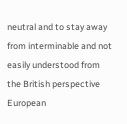neutral and to stay away from interminable and not easily understood from the British perspective European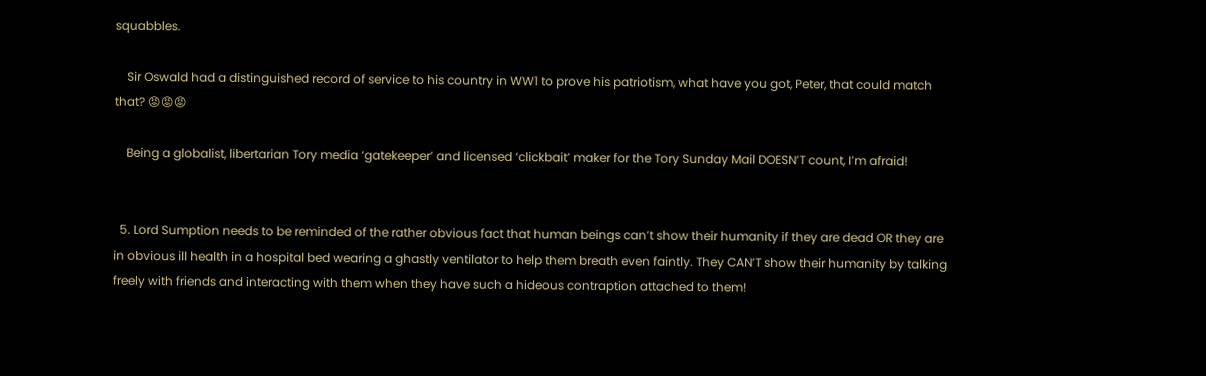squabbles.

    Sir Oswald had a distinguished record of service to his country in WW1 to prove his patriotism, what have you got, Peter, that could match that? 😡😡😡

    Being a globalist, libertarian Tory media ‘gatekeeper’ and licensed ‘clickbait’ maker for the Tory Sunday Mail DOESN’T count, I’m afraid!


  5. Lord Sumption needs to be reminded of the rather obvious fact that human beings can’t show their humanity if they are dead OR they are in obvious ill health in a hospital bed wearing a ghastly ventilator to help them breath even faintly. They CAN’T show their humanity by talking freely with friends and interacting with them when they have such a hideous contraption attached to them!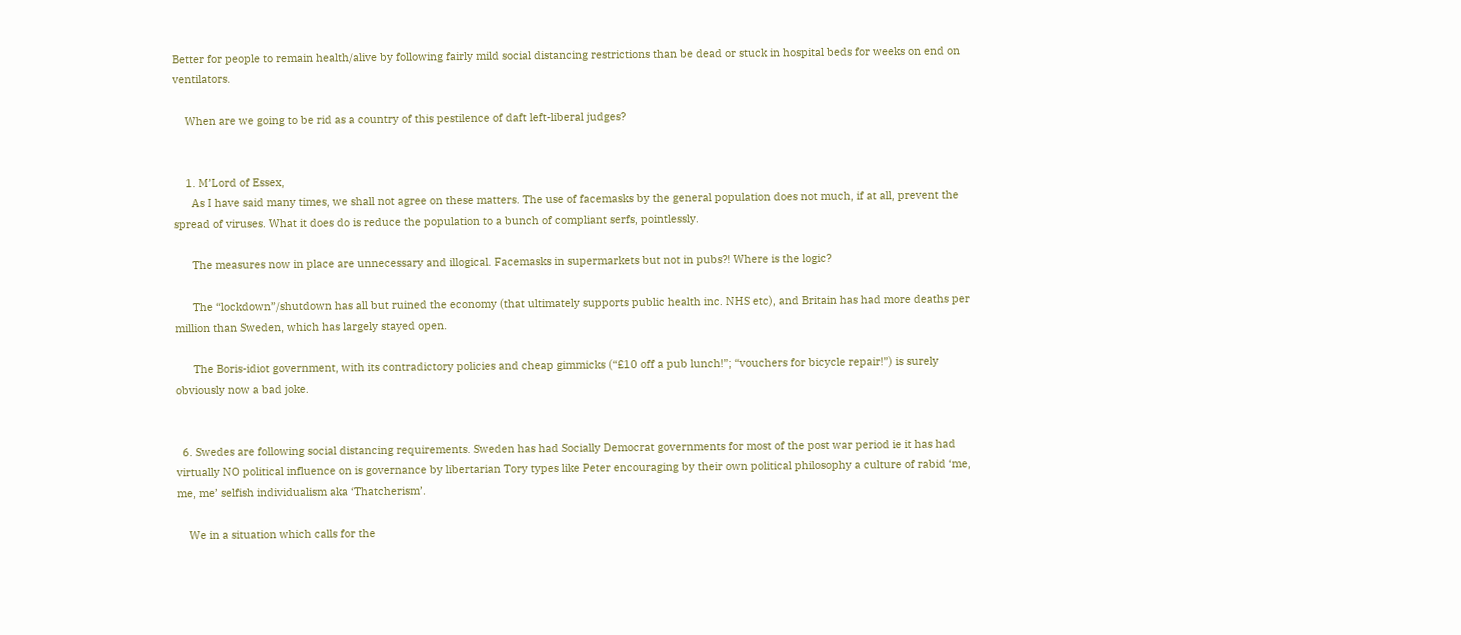Better for people to remain health/alive by following fairly mild social distancing restrictions than be dead or stuck in hospital beds for weeks on end on ventilators.

    When are we going to be rid as a country of this pestilence of daft left-liberal judges?


    1. M’Lord of Essex,
      As I have said many times, we shall not agree on these matters. The use of facemasks by the general population does not much, if at all, prevent the spread of viruses. What it does do is reduce the population to a bunch of compliant serfs, pointlessly.

      The measures now in place are unnecessary and illogical. Facemasks in supermarkets but not in pubs?! Where is the logic?

      The “lockdown”/shutdown has all but ruined the economy (that ultimately supports public health inc. NHS etc), and Britain has had more deaths per million than Sweden, which has largely stayed open.

      The Boris-idiot government, with its contradictory policies and cheap gimmicks (“£10 off a pub lunch!”; “vouchers for bicycle repair!”) is surely obviously now a bad joke.


  6. Swedes are following social distancing requirements. Sweden has had Socially Democrat governments for most of the post war period ie it has had virtually NO political influence on is governance by libertarian Tory types like Peter encouraging by their own political philosophy a culture of rabid ‘me, me, me’ selfish individualism aka ‘Thatcherism’.

    We in a situation which calls for the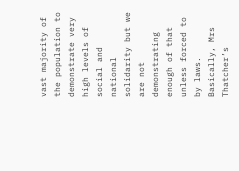vast majority of the population to demonstrate very high levels of social and national solidarity but we are not demonstrating enough of that unless forced to by laws. Basically, Mrs Thatcher’s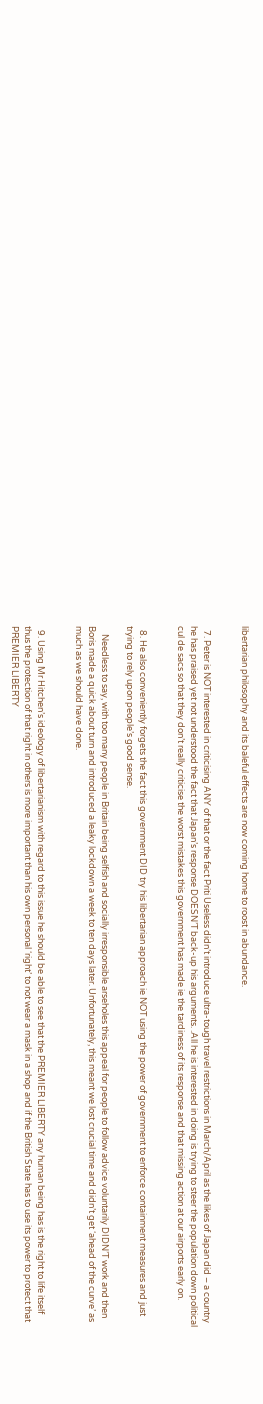libertarian philosophy and its baleful effects are now coming home to roost in abundance.


  7. Peter is NOT interested in criticising ANY of that or the fact Priti Useless didn’t introduce ultra-tough travel restrictions in March/April as the likes of Japan did – a country he has praised yet not understood the fact that Japan’s response DOESN’T back-up his arguments. .All he is interested in doing is trying to steer the population down political cul de sacs so that they don’t really criticise the worst mistakes this government has made ie the tardiness of its response and that missing action at our airports early on.


  8. He also conveniently forgets the fact this government DID try his libertarian approach ie NOT using the power of government to enforce containment measures and just trying to rely upon people’s good sense.

    Needless to say, with too many people in Britain being selfish and socially irresponsible arseholes this appeal for people to follow advice voluntarily DIDN’T work and then Boris made a quick about turn and introduced a leaky lockdown a week to ten days later. Unfortunately, this meant we lost crucial time and didn’t get ‘ahead of the curve’ as much as we should have done.


  9. Using Mr Hitchen’s ideology of libertarianism with regard to this issue he should be able to see that the PREMIER LIBERTY any human being has is the right to life itself thus the protection of that right in others is more important than his own personal ‘right’ to not wear a mask in a shop and if the British State has to use its power to protect that PREMIER LIBERTY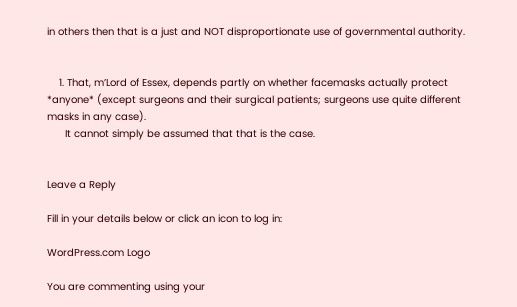in others then that is a just and NOT disproportionate use of governmental authority.


    1. That, m’Lord of Essex, depends partly on whether facemasks actually protect *anyone* (except surgeons and their surgical patients; surgeons use quite different masks in any case).
      It cannot simply be assumed that that is the case.


Leave a Reply

Fill in your details below or click an icon to log in:

WordPress.com Logo

You are commenting using your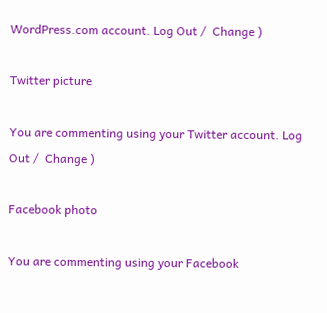WordPress.com account. Log Out /  Change )

Twitter picture

You are commenting using your Twitter account. Log Out /  Change )

Facebook photo

You are commenting using your Facebook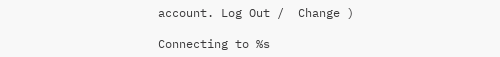account. Log Out /  Change )

Connecting to %s